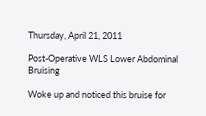Thursday, April 21, 2011

Post-Operative WLS Lower Abdominal Bruising

Woke up and noticed this bruise for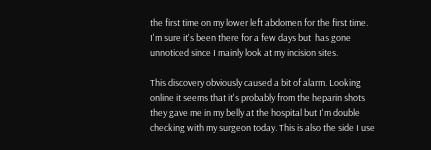the first time on my lower left abdomen for the first time. I'm sure it's been there for a few days but  has gone unnoticed since I mainly look at my incision sites.

This discovery obviously caused a bit of alarm. Looking online it seems that it's probably from the heparin shots they gave me in my belly at the hospital but I'm double checking with my surgeon today. This is also the side I use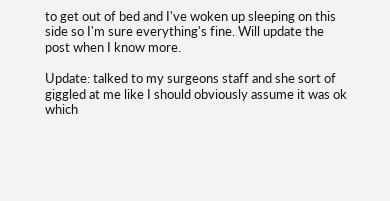to get out of bed and I've woken up sleeping on this side so I'm sure everything's fine. Will update the post when I know more.

Update: talked to my surgeons staff and she sort of giggled at me like I should obviously assume it was ok which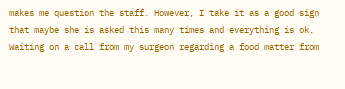makes me question the staff. However, I take it as a good sign that maybe she is asked this many times and everything is ok. Waiting on a call from my surgeon regarding a food matter from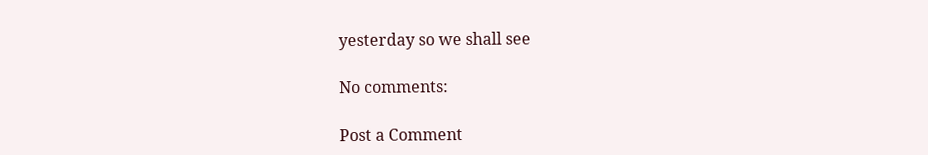yesterday so we shall see

No comments:

Post a Comment